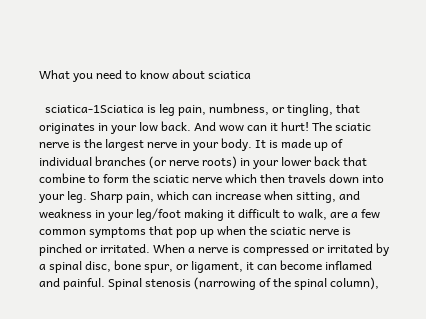What you need to know about sciatica

  sciatica-1Sciatica is leg pain, numbness, or tingling, that originates in your low back. And wow can it hurt! The sciatic nerve is the largest nerve in your body. It is made up of individual branches (or nerve roots) in your lower back that combine to form the sciatic nerve which then travels down into your leg. Sharp pain, which can increase when sitting, and weakness in your leg/foot making it difficult to walk, are a few common symptoms that pop up when the sciatic nerve is pinched or irritated. When a nerve is compressed or irritated by a spinal disc, bone spur, or ligament, it can become inflamed and painful. Spinal stenosis (narrowing of the spinal column),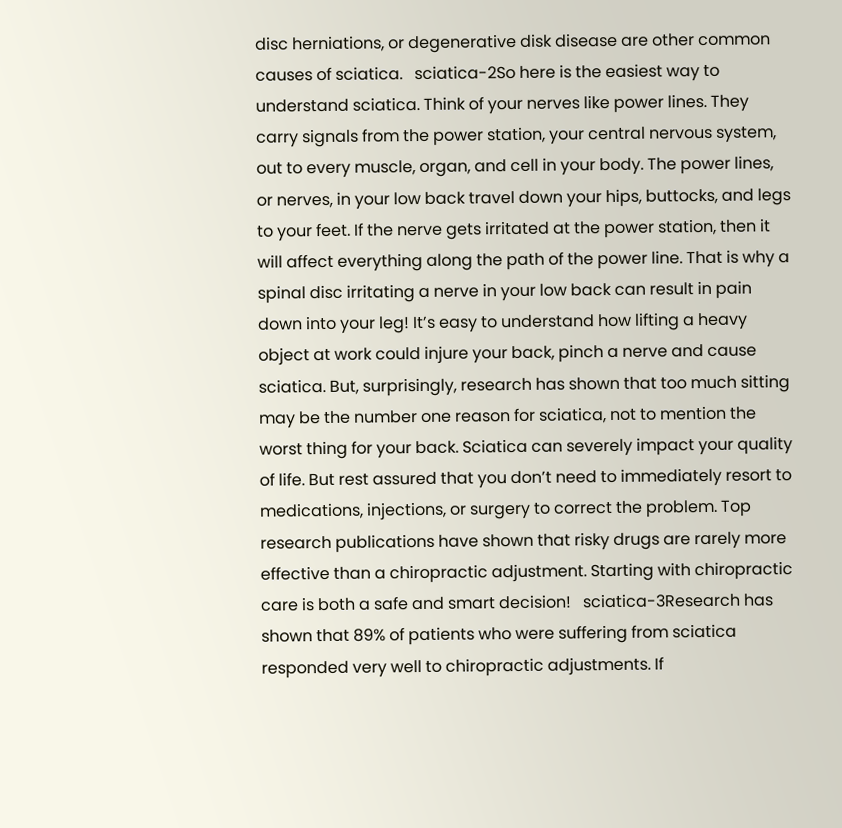disc herniations, or degenerative disk disease are other common causes of sciatica.   sciatica-2So here is the easiest way to understand sciatica. Think of your nerves like power lines. They carry signals from the power station, your central nervous system, out to every muscle, organ, and cell in your body. The power lines, or nerves, in your low back travel down your hips, buttocks, and legs to your feet. If the nerve gets irritated at the power station, then it will affect everything along the path of the power line. That is why a spinal disc irritating a nerve in your low back can result in pain down into your leg! It’s easy to understand how lifting a heavy object at work could injure your back, pinch a nerve and cause sciatica. But, surprisingly, research has shown that too much sitting may be the number one reason for sciatica, not to mention the worst thing for your back. Sciatica can severely impact your quality of life. But rest assured that you don’t need to immediately resort to medications, injections, or surgery to correct the problem. Top research publications have shown that risky drugs are rarely more effective than a chiropractic adjustment. Starting with chiropractic care is both a safe and smart decision!   sciatica-3Research has shown that 89% of patients who were suffering from sciatica responded very well to chiropractic adjustments. If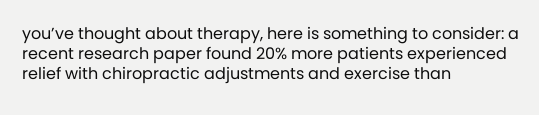you’ve thought about therapy, here is something to consider: a recent research paper found 20% more patients experienced relief with chiropractic adjustments and exercise than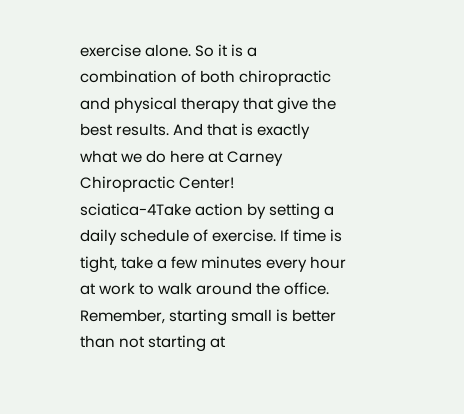exercise alone. So it is a combination of both chiropractic and physical therapy that give the best results. And that is exactly what we do here at Carney Chiropractic Center!         sciatica-4Take action by setting a daily schedule of exercise. If time is tight, take a few minutes every hour at work to walk around the office. Remember, starting small is better than not starting at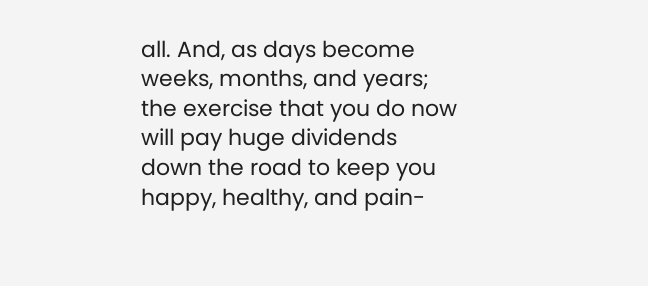all. And, as days become weeks, months, and years; the exercise that you do now will pay huge dividends down the road to keep you happy, healthy, and pain-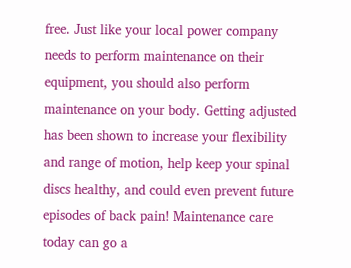free. Just like your local power company needs to perform maintenance on their equipment, you should also perform maintenance on your body. Getting adjusted has been shown to increase your flexibility and range of motion, help keep your spinal discs healthy, and could even prevent future episodes of back pain! Maintenance care today can go a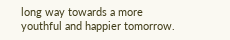long way towards a more youthful and happier tomorrow.